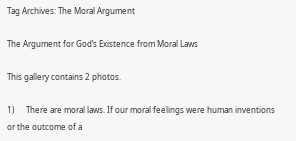Tag Archives: The Moral Argument

The Argument for God’s Existence from Moral Laws

This gallery contains 2 photos.

1)      There are moral laws. If our moral feelings were human inventions or the outcome of a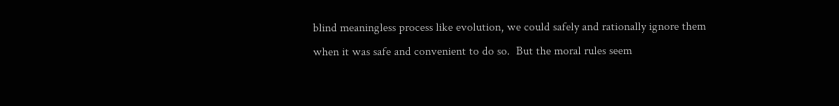blind meaningless process like evolution, we could safely and rationally ignore them when it was safe and convenient to do so.  But the moral rules seem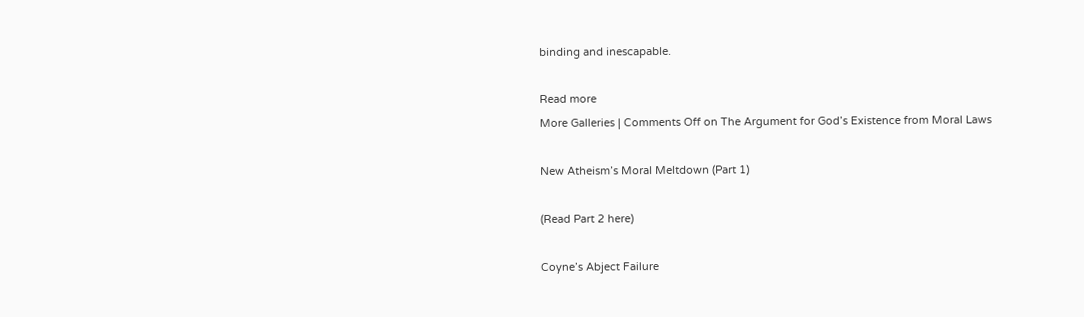binding and inescapable.

Read more
More Galleries | Comments Off on The Argument for God’s Existence from Moral Laws

New Atheism’s Moral Meltdown (Part 1)

(Read Part 2 here)

Coyne’s Abject Failure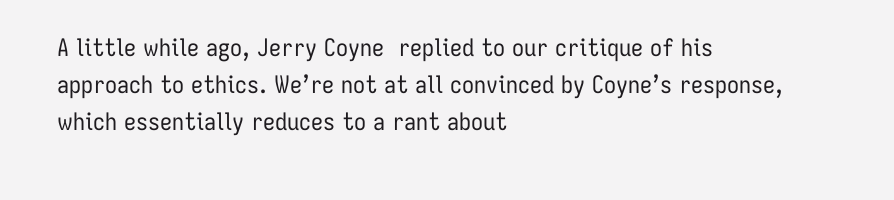A little while ago, Jerry Coyne  replied to our critique of his approach to ethics. We’re not at all convinced by Coyne’s response, which essentially reduces to a rant about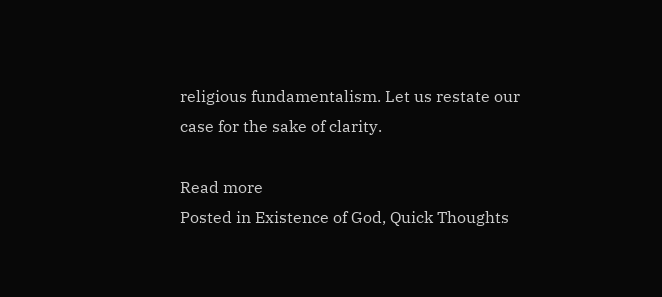religious fundamentalism. Let us restate our case for the sake of clarity.

Read more
Posted in Existence of God, Quick Thoughts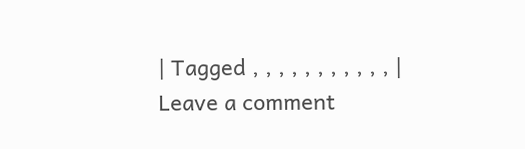| Tagged , , , , , , , , , , , | Leave a comment